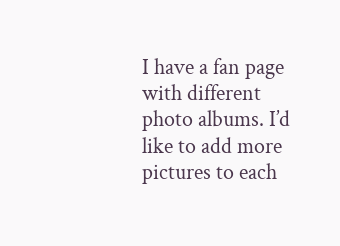I have a fan page with different photo albums. I’d like to add more pictures to each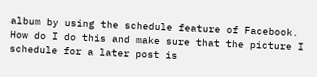album by using the schedule feature of Facebook. How do I do this and make sure that the picture I schedule for a later post is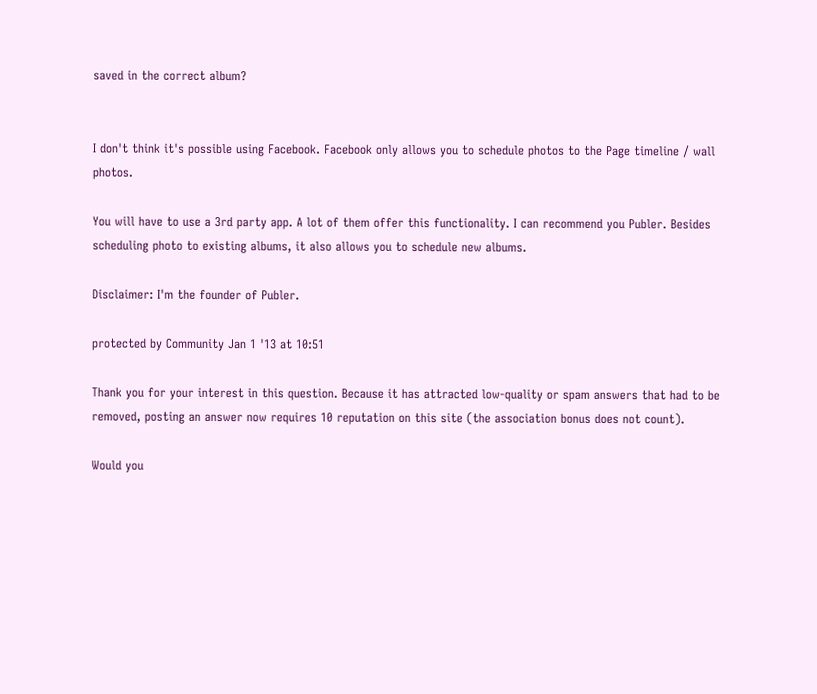saved in the correct album?


I don't think it's possible using Facebook. Facebook only allows you to schedule photos to the Page timeline / wall photos.

You will have to use a 3rd party app. A lot of them offer this functionality. I can recommend you Publer. Besides scheduling photo to existing albums, it also allows you to schedule new albums.

Disclaimer: I'm the founder of Publer.

protected by Community Jan 1 '13 at 10:51

Thank you for your interest in this question. Because it has attracted low-quality or spam answers that had to be removed, posting an answer now requires 10 reputation on this site (the association bonus does not count).

Would you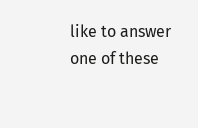like to answer one of these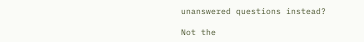unanswered questions instead?

Not the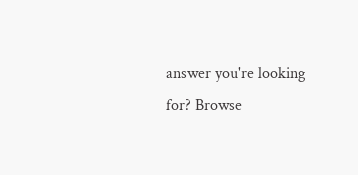answer you're looking for? Browse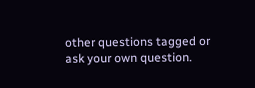other questions tagged or ask your own question.